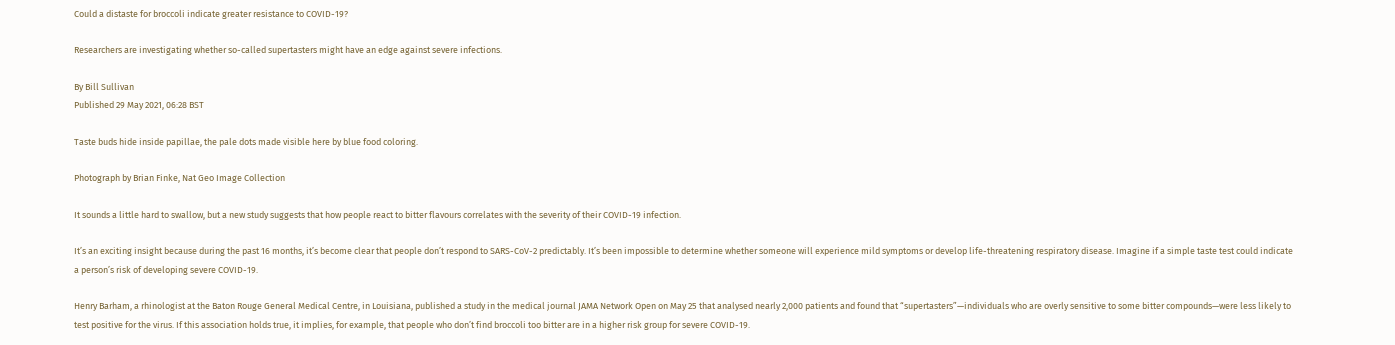Could a distaste for broccoli indicate greater resistance to COVID-19?

Researchers are investigating whether so-called supertasters might have an edge against severe infections.

By Bill Sullivan
Published 29 May 2021, 06:28 BST

Taste buds hide inside papillae, the pale dots made visible here by blue food coloring.

Photograph by Brian Finke, Nat Geo Image Collection

It sounds a little hard to swallow, but a new study suggests that how people react to bitter flavours correlates with the severity of their COVID-19 infection.

It’s an exciting insight because during the past 16 months, it’s become clear that people don’t respond to SARS-CoV-2 predictably. It’s been impossible to determine whether someone will experience mild symptoms or develop life-threatening respiratory disease. Imagine if a simple taste test could indicate a person’s risk of developing severe COVID-19.

Henry Barham, a rhinologist at the Baton Rouge General Medical Centre, in Louisiana, published a study in the medical journal JAMA Network Open on May 25 that analysed nearly 2,000 patients and found that “supertasters”—individuals who are overly sensitive to some bitter compounds—were less likely to test positive for the virus. If this association holds true, it implies, for example, that people who don’t find broccoli too bitter are in a higher risk group for severe COVID-19.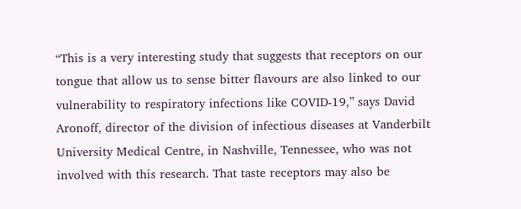“This is a very interesting study that suggests that receptors on our tongue that allow us to sense bitter flavours are also linked to our vulnerability to respiratory infections like COVID-19,” says David Aronoff, director of the division of infectious diseases at Vanderbilt University Medical Centre, in Nashville, Tennessee, who was not involved with this research. That taste receptors may also be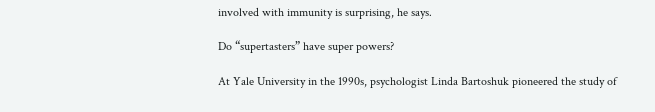involved with immunity is surprising, he says.

Do “supertasters” have super powers?

At Yale University in the 1990s, psychologist Linda Bartoshuk pioneered the study of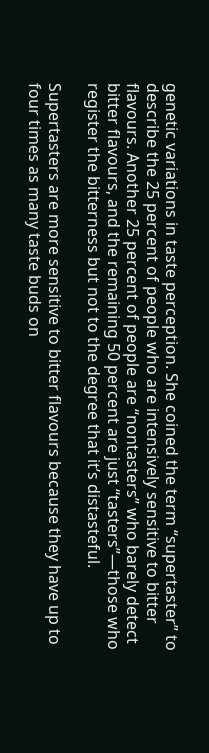genetic variations in taste perception. She coined the term “supertaster” to describe the 25 percent of people who are intensively sensitive to bitter flavours. Another 25 percent of people are “nontasters” who barely detect bitter flavours, and the remaining 50 percent are just “tasters”—those who register the bitterness but not to the degree that it’s distasteful.

Supertasters are more sensitive to bitter flavours because they have up to four times as many taste buds on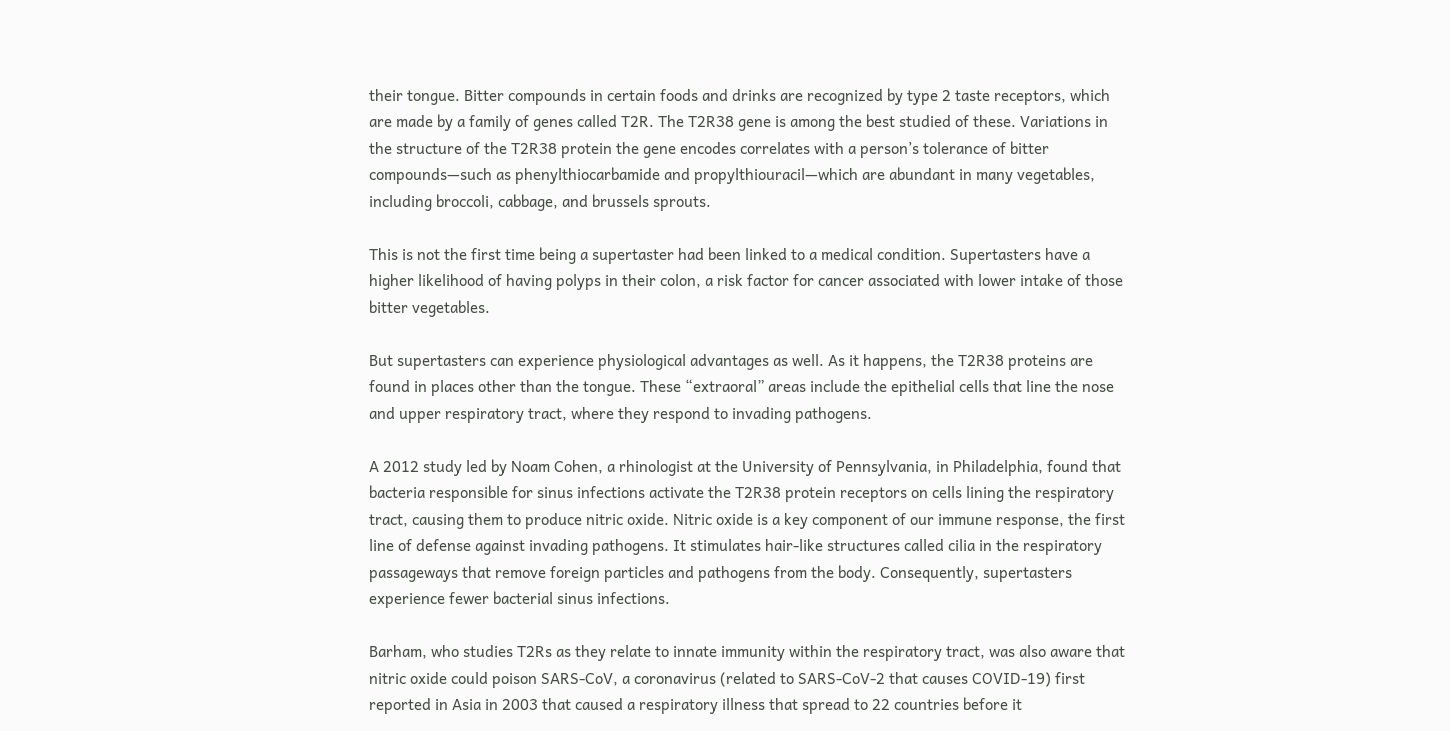their tongue. Bitter compounds in certain foods and drinks are recognized by type 2 taste receptors, which are made by a family of genes called T2R. The T2R38 gene is among the best studied of these. Variations in the structure of the T2R38 protein the gene encodes correlates with a person’s tolerance of bitter compounds—such as phenylthiocarbamide and propylthiouracil—which are abundant in many vegetables, including broccoli, cabbage, and brussels sprouts.

This is not the first time being a supertaster had been linked to a medical condition. Supertasters have a higher likelihood of having polyps in their colon, a risk factor for cancer associated with lower intake of those bitter vegetables.

But supertasters can experience physiological advantages as well. As it happens, the T2R38 proteins are found in places other than the tongue. These “extraoral” areas include the epithelial cells that line the nose and upper respiratory tract, where they respond to invading pathogens.

A 2012 study led by Noam Cohen, a rhinologist at the University of Pennsylvania, in Philadelphia, found that bacteria responsible for sinus infections activate the T2R38 protein receptors on cells lining the respiratory tract, causing them to produce nitric oxide. Nitric oxide is a key component of our immune response, the first line of defense against invading pathogens. It stimulates hair-like structures called cilia in the respiratory passageways that remove foreign particles and pathogens from the body. Consequently, supertasters experience fewer bacterial sinus infections.

Barham, who studies T2Rs as they relate to innate immunity within the respiratory tract, was also aware that nitric oxide could poison SARS-CoV, a coronavirus (related to SARS-CoV-2 that causes COVID-19) first reported in Asia in 2003 that caused a respiratory illness that spread to 22 countries before it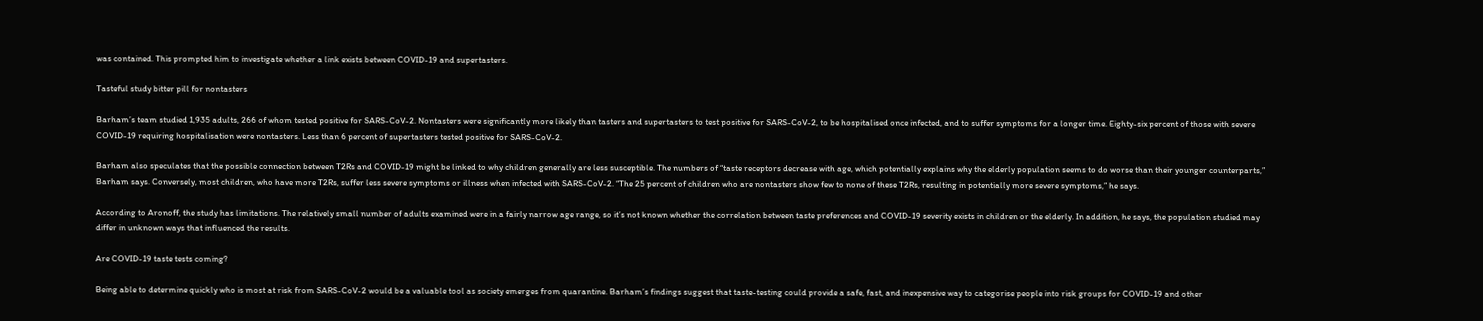was contained. This prompted him to investigate whether a link exists between COVID-19 and supertasters.

Tasteful study bitter pill for nontasters

Barham’s team studied 1,935 adults, 266 of whom tested positive for SARS-CoV-2. Nontasters were significantly more likely than tasters and supertasters to test positive for SARS-CoV-2, to be hospitalised once infected, and to suffer symptoms for a longer time. Eighty-six percent of those with severe COVID-19 requiring hospitalisation were nontasters. Less than 6 percent of supertasters tested positive for SARS-CoV-2.

Barham also speculates that the possible connection between T2Rs and COVID-19 might be linked to why children generally are less susceptible. The numbers of “taste receptors decrease with age, which potentially explains why the elderly population seems to do worse than their younger counterparts,” Barham says. Conversely, most children, who have more T2Rs, suffer less severe symptoms or illness when infected with SARS-CoV-2. “The 25 percent of children who are nontasters show few to none of these T2Rs, resulting in potentially more severe symptoms,” he says.

According to Aronoff, the study has limitations. The relatively small number of adults examined were in a fairly narrow age range, so it’s not known whether the correlation between taste preferences and COVID-19 severity exists in children or the elderly. In addition, he says, the population studied may differ in unknown ways that influenced the results.

Are COVID-19 taste tests coming?

Being able to determine quickly who is most at risk from SARS-CoV-2 would be a valuable tool as society emerges from quarantine. Barham’s findings suggest that taste-testing could provide a safe, fast, and inexpensive way to categorise people into risk groups for COVID-19 and other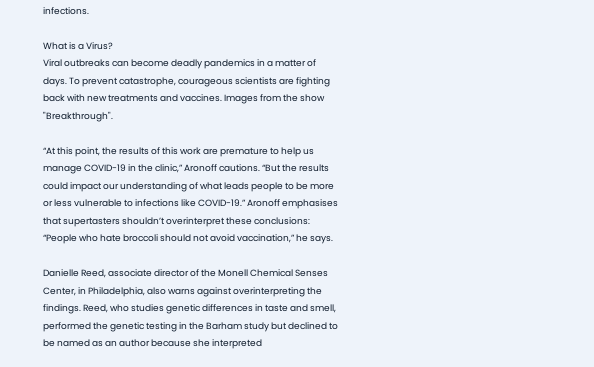infections.

What is a Virus?
Viral outbreaks can become deadly pandemics in a matter of days. To prevent catastrophe, courageous scientists are fighting back with new treatments and vaccines. Images from the show "Breakthrough".

“At this point, the results of this work are premature to help us manage COVID-19 in the clinic,” Aronoff cautions. “But the results could impact our understanding of what leads people to be more or less vulnerable to infections like COVID-19.” Aronoff emphasises that supertasters shouldn’t overinterpret these conclusions: “People who hate broccoli should not avoid vaccination,” he says.

Danielle Reed, associate director of the Monell Chemical Senses Center, in Philadelphia, also warns against overinterpreting the findings. Reed, who studies genetic differences in taste and smell, performed the genetic testing in the Barham study but declined to be named as an author because she interpreted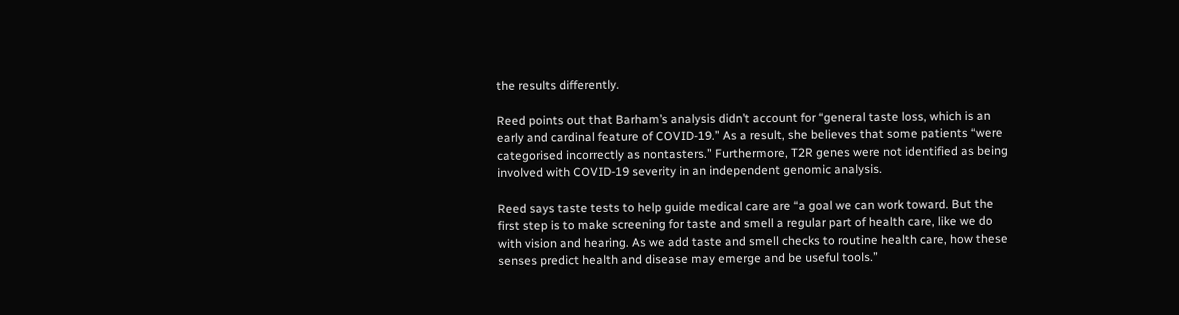the results differently.

Reed points out that Barham’s analysis didn’t account for “general taste loss, which is an early and cardinal feature of COVID-19.” As a result, she believes that some patients “were categorised incorrectly as nontasters.” Furthermore, T2R genes were not identified as being involved with COVID-19 severity in an independent genomic analysis.

Reed says taste tests to help guide medical care are “a goal we can work toward. But the first step is to make screening for taste and smell a regular part of health care, like we do with vision and hearing. As we add taste and smell checks to routine health care, how these senses predict health and disease may emerge and be useful tools.”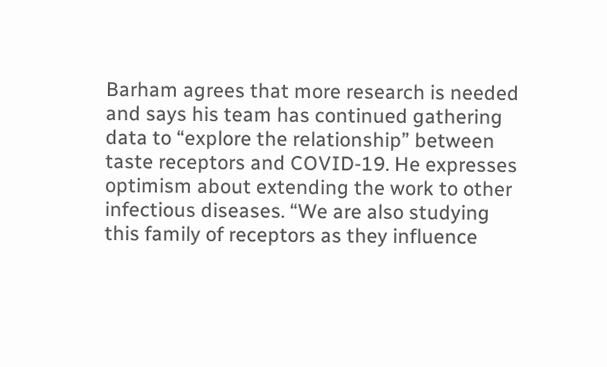Barham agrees that more research is needed and says his team has continued gathering data to “explore the relationship” between taste receptors and COVID-19. He expresses optimism about extending the work to other infectious diseases. “We are also studying this family of receptors as they influence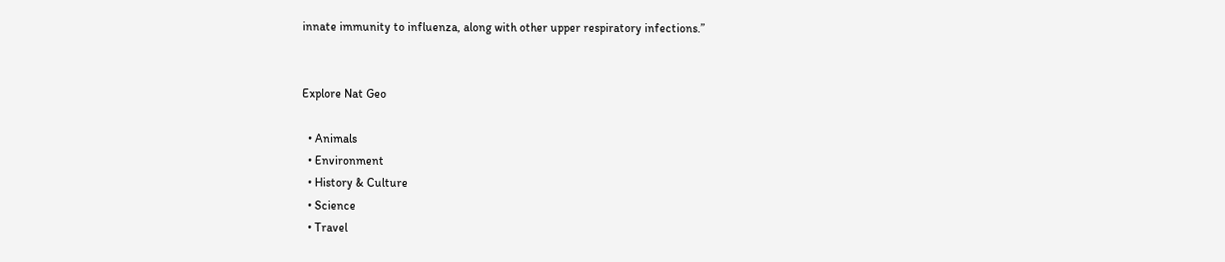innate immunity to influenza, along with other upper respiratory infections.”


Explore Nat Geo

  • Animals
  • Environment
  • History & Culture
  • Science
  • Travel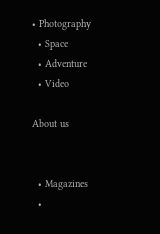• Photography
  • Space
  • Adventure
  • Video

About us


  • Magazines
  •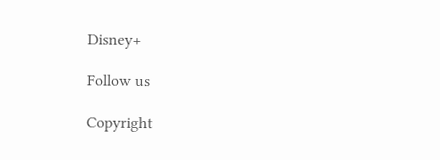Disney+

Follow us

Copyright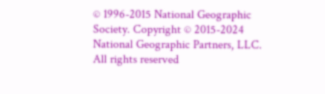© 1996-2015 National Geographic Society. Copyright © 2015-2024 National Geographic Partners, LLC. All rights reserved